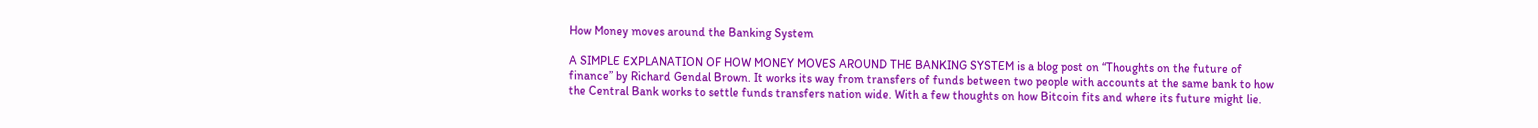How Money moves around the Banking System

A SIMPLE EXPLANATION OF HOW MONEY MOVES AROUND THE BANKING SYSTEM is a blog post on “Thoughts on the future of finance” by Richard Gendal Brown. It works its way from transfers of funds between two people with accounts at the same bank to how the Central Bank works to settle funds transfers nation wide. With a few thoughts on how Bitcoin fits and where its future might lie.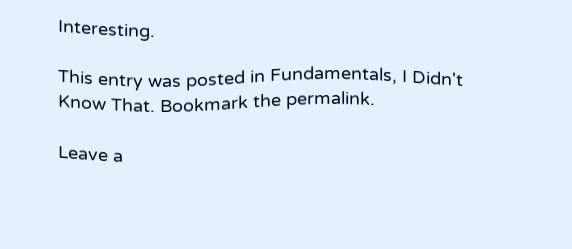Interesting.

This entry was posted in Fundamentals, I Didn't Know That. Bookmark the permalink.

Leave a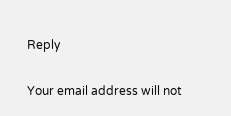Reply

Your email address will not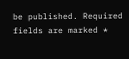be published. Required fields are marked *